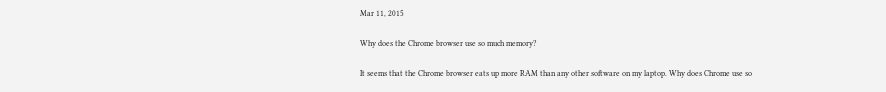Mar 11, 2015

Why does the Chrome browser use so much memory?

It seems that the Chrome browser eats up more RAM than any other software on my laptop. Why does Chrome use so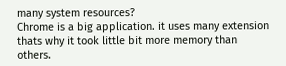many system resources?
Chrome is a big application. it uses many extension thats why it took little bit more memory than others.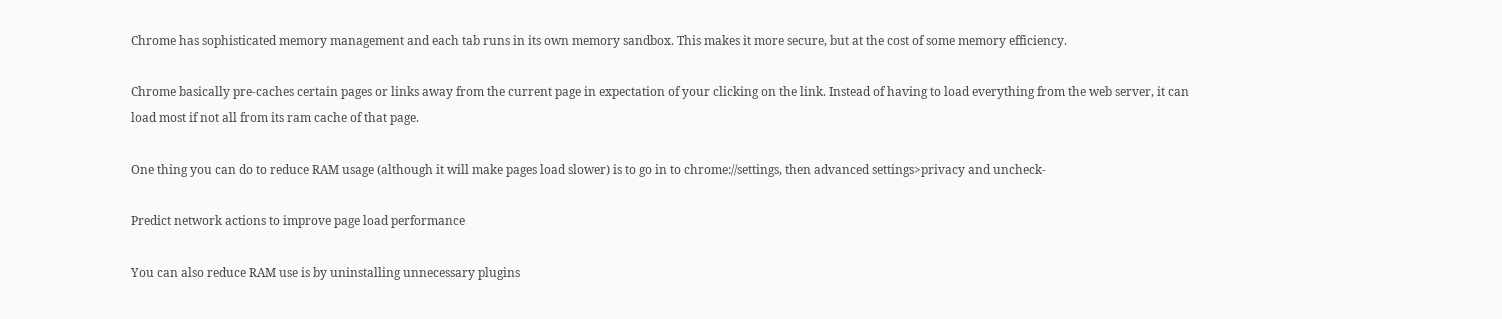Chrome has sophisticated memory management and each tab runs in its own memory sandbox. This makes it more secure, but at the cost of some memory efficiency.

Chrome basically pre-caches certain pages or links away from the current page in expectation of your clicking on the link. Instead of having to load everything from the web server, it can load most if not all from its ram cache of that page.

One thing you can do to reduce RAM usage (although it will make pages load slower) is to go in to chrome://settings, then advanced settings>privacy and uncheck-

Predict network actions to improve page load performance

You can also reduce RAM use is by uninstalling unnecessary plugins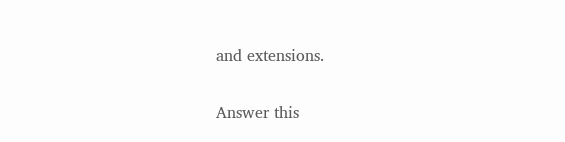and extensions.

Answer this